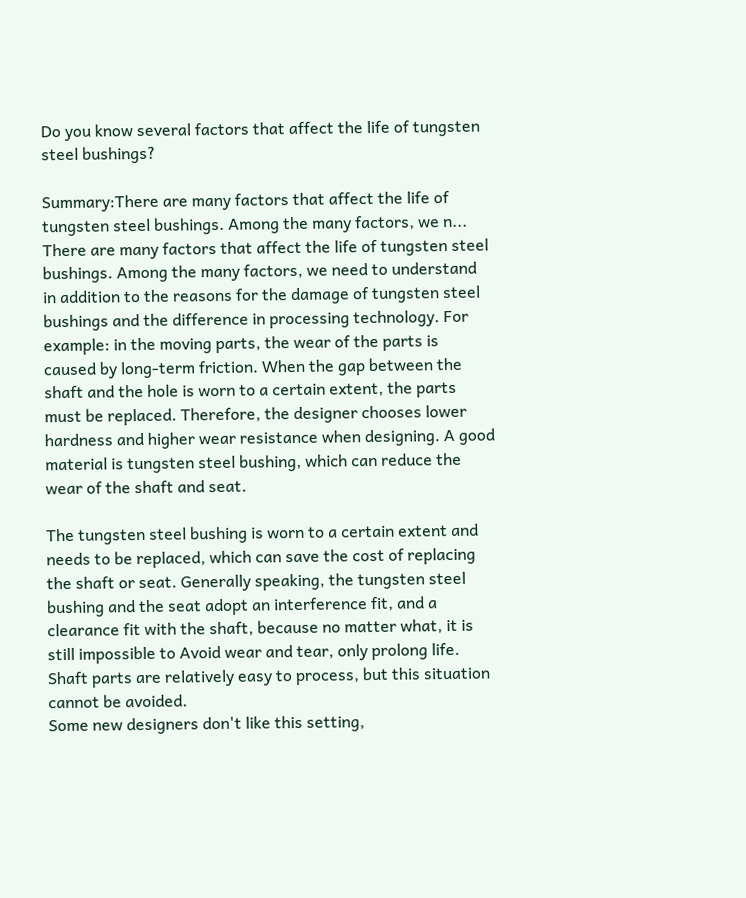Do you know several factors that affect the life of tungsten steel bushings?

Summary:There are many factors that affect the life of tungsten steel bushings. Among the many factors, we n...
There are many factors that affect the life of tungsten steel bushings. Among the many factors, we need to understand in addition to the reasons for the damage of tungsten steel bushings and the difference in processing technology. For example: in the moving parts, the wear of the parts is caused by long-term friction. When the gap between the shaft and the hole is worn to a certain extent, the parts must be replaced. Therefore, the designer chooses lower hardness and higher wear resistance when designing. A good material is tungsten steel bushing, which can reduce the wear of the shaft and seat.

The tungsten steel bushing is worn to a certain extent and needs to be replaced, which can save the cost of replacing the shaft or seat. Generally speaking, the tungsten steel bushing and the seat adopt an interference fit, and a clearance fit with the shaft, because no matter what, it is still impossible to Avoid wear and tear, only prolong life. Shaft parts are relatively easy to process, but this situation cannot be avoided.
Some new designers don't like this setting,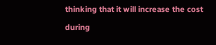thinking that it will increase the cost during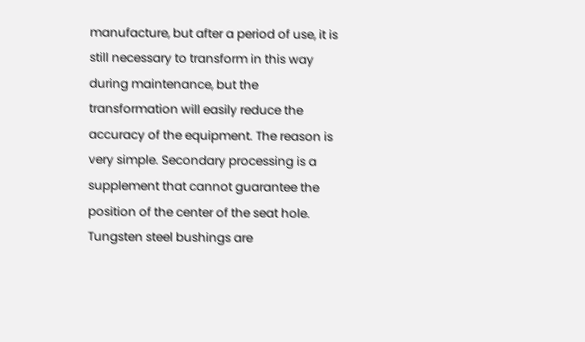manufacture, but after a period of use, it is still necessary to transform in this way during maintenance, but the transformation will easily reduce the accuracy of the equipment. The reason is very simple. Secondary processing is a supplement that cannot guarantee the position of the center of the seat hole. Tungsten steel bushings are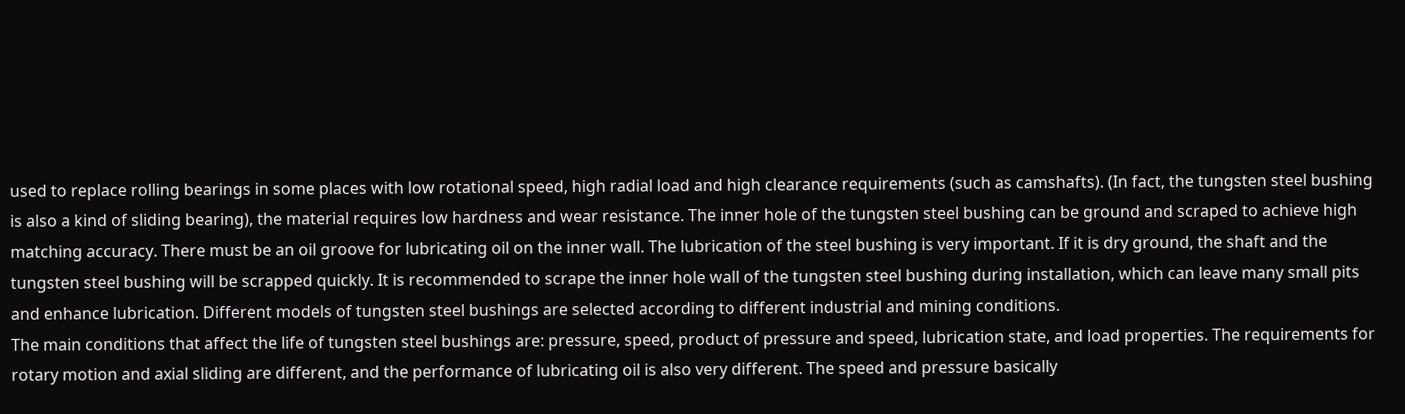used to replace rolling bearings in some places with low rotational speed, high radial load and high clearance requirements (such as camshafts). (In fact, the tungsten steel bushing is also a kind of sliding bearing), the material requires low hardness and wear resistance. The inner hole of the tungsten steel bushing can be ground and scraped to achieve high matching accuracy. There must be an oil groove for lubricating oil on the inner wall. The lubrication of the steel bushing is very important. If it is dry ground, the shaft and the tungsten steel bushing will be scrapped quickly. It is recommended to scrape the inner hole wall of the tungsten steel bushing during installation, which can leave many small pits and enhance lubrication. Different models of tungsten steel bushings are selected according to different industrial and mining conditions.
The main conditions that affect the life of tungsten steel bushings are: pressure, speed, product of pressure and speed, lubrication state, and load properties. The requirements for rotary motion and axial sliding are different, and the performance of lubricating oil is also very different. The speed and pressure basically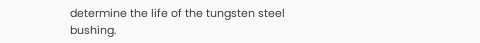determine the life of the tungsten steel bushing.